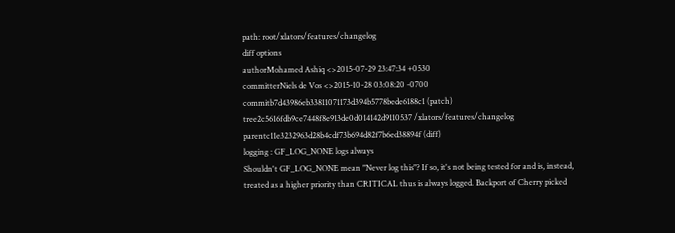path: root/xlators/features/changelog
diff options
authorMohamed Ashiq <>2015-07-29 23:47:34 +0530
committerNiels de Vos <>2015-10-28 03:08:20 -0700
commitb7d43986eb33811071173d394b5778bede6188c1 (patch)
tree2c5616fdb9ce7448f8e913de0d014142d9110537 /xlators/features/changelog
parentc11e3232963d28b4cdf73b694d82f7b6ed38894f (diff)
logging : GF_LOG_NONE logs always
Shouldn't GF_LOG_NONE mean "Never log this"? If so, it's not being tested for and is, instead, treated as a higher priority than CRITICAL thus is always logged. Backport of Cherry picked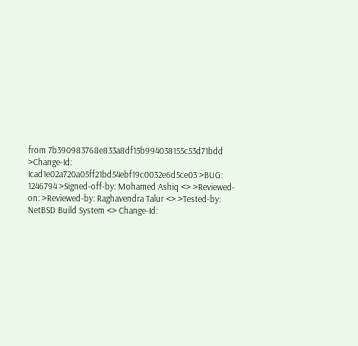from 7b390983768e833a8df15b994038155c53d71bdd >Change-Id: Icad1e02a720a05ff21bd54ebf19c0032e6d5ce03 >BUG: 1246794 >Signed-off-by: Mohamed Ashiq <> >Reviewed-on: >Reviewed-by: Raghavendra Talur <> >Tested-by: NetBSD Build System <> Change-Id: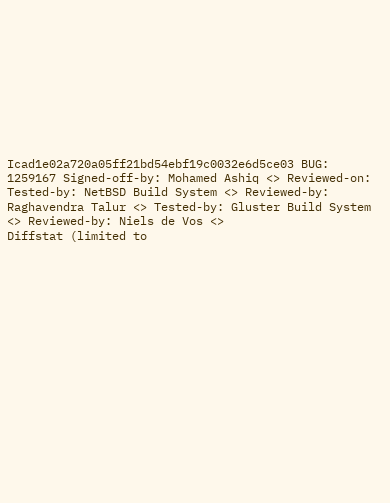Icad1e02a720a05ff21bd54ebf19c0032e6d5ce03 BUG: 1259167 Signed-off-by: Mohamed Ashiq <> Reviewed-on: Tested-by: NetBSD Build System <> Reviewed-by: Raghavendra Talur <> Tested-by: Gluster Build System <> Reviewed-by: Niels de Vos <>
Diffstat (limited to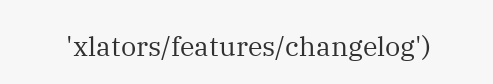'xlators/features/changelog')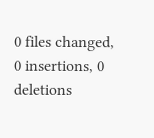0 files changed, 0 insertions, 0 deletions